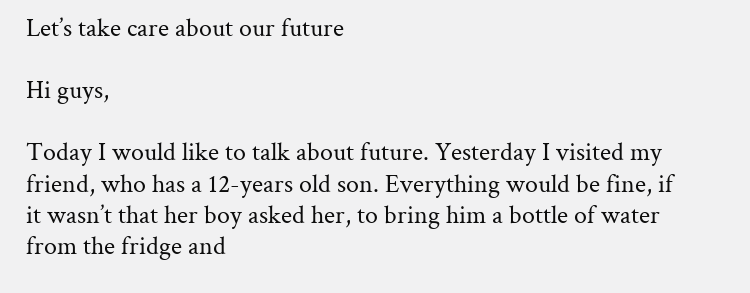Let’s take care about our future

Hi guys,

Today I would like to talk about future. Yesterday I visited my friend, who has a 12-years old son. Everything would be fine, if it wasn’t that her boy asked her, to bring him a bottle of water from the fridge and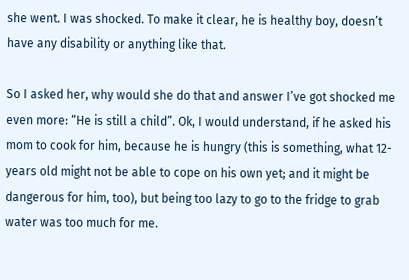she went. I was shocked. To make it clear, he is healthy boy, doesn’t have any disability or anything like that.

So I asked her, why would she do that and answer I’ve got shocked me even more: “He is still a child”. Ok, I would understand, if he asked his mom to cook for him, because he is hungry (this is something, what 12-years old might not be able to cope on his own yet; and it might be dangerous for him, too), but being too lazy to go to the fridge to grab water was too much for me.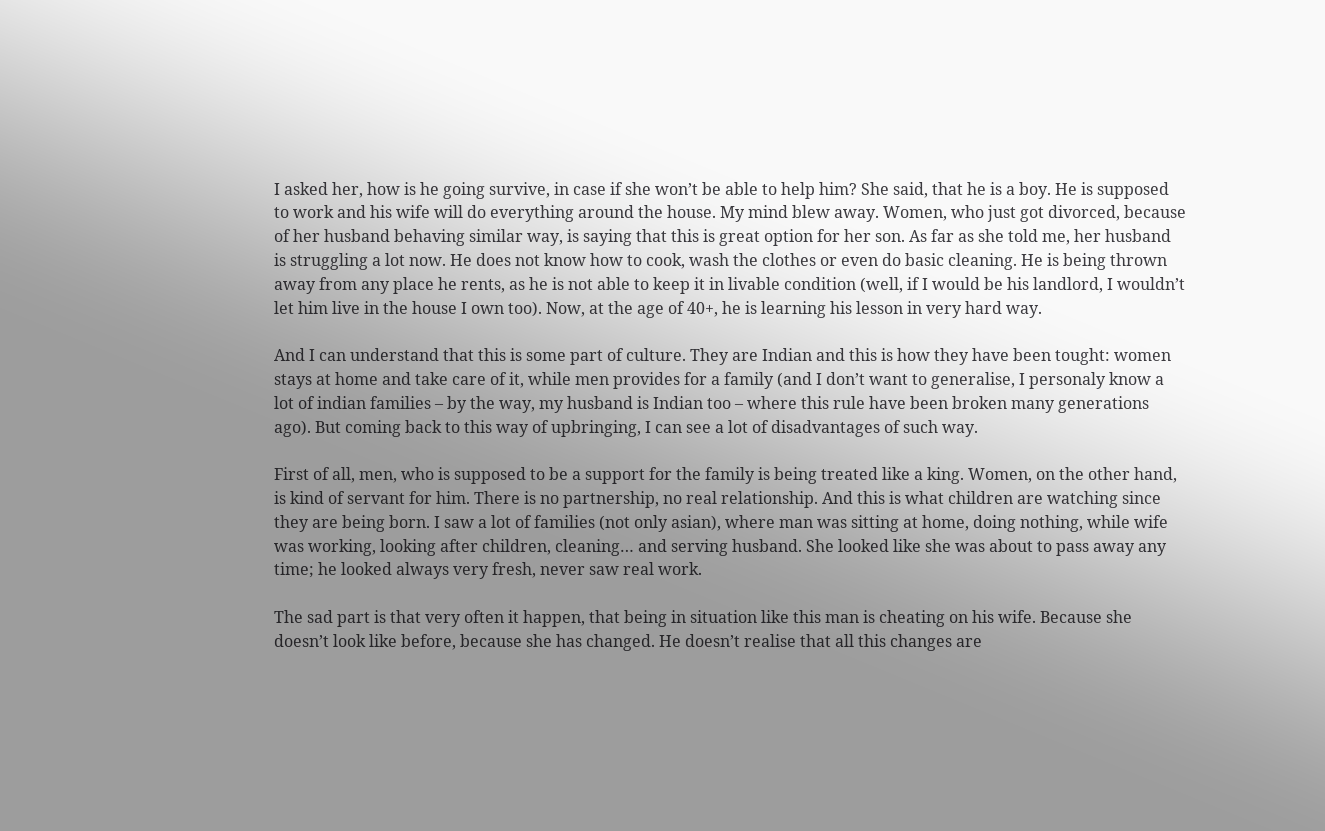I asked her, how is he going survive, in case if she won’t be able to help him? She said, that he is a boy. He is supposed to work and his wife will do everything around the house. My mind blew away. Women, who just got divorced, because of her husband behaving similar way, is saying that this is great option for her son. As far as she told me, her husband is struggling a lot now. He does not know how to cook, wash the clothes or even do basic cleaning. He is being thrown away from any place he rents, as he is not able to keep it in livable condition (well, if I would be his landlord, I wouldn’t let him live in the house I own too). Now, at the age of 40+, he is learning his lesson in very hard way.

And I can understand that this is some part of culture. They are Indian and this is how they have been tought: women stays at home and take care of it, while men provides for a family (and I don’t want to generalise, I personaly know a lot of indian families – by the way, my husband is Indian too – where this rule have been broken many generations ago). But coming back to this way of upbringing, I can see a lot of disadvantages of such way.

First of all, men, who is supposed to be a support for the family is being treated like a king. Women, on the other hand, is kind of servant for him. There is no partnership, no real relationship. And this is what children are watching since they are being born. I saw a lot of families (not only asian), where man was sitting at home, doing nothing, while wife was working, looking after children, cleaning… and serving husband. She looked like she was about to pass away any time; he looked always very fresh, never saw real work.

The sad part is that very often it happen, that being in situation like this man is cheating on his wife. Because she doesn’t look like before, because she has changed. He doesn’t realise that all this changes are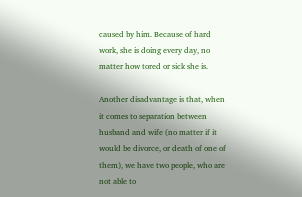caused by him. Because of hard work, she is doing every day, no matter how tored or sick she is.

Another disadvantage is that, when it comes to separation between husband and wife (no matter if it would be divorce, or death of one of them), we have two people, who are not able to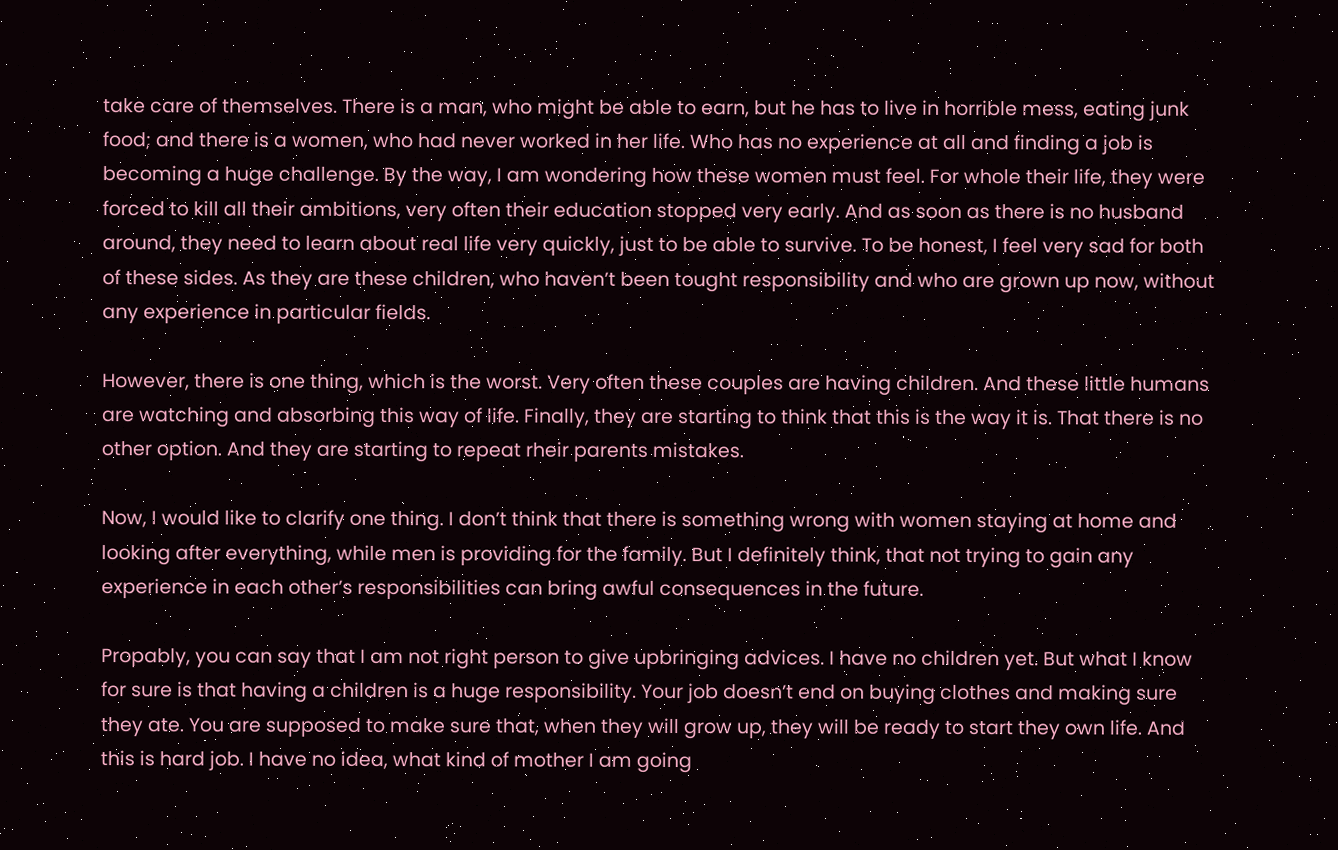take care of themselves. There is a man, who might be able to earn, but he has to live in horrible mess, eating junk food; and there is a women, who had never worked in her life. Who has no experience at all and finding a job is becoming a huge challenge. By the way, I am wondering how these women must feel. For whole their life, they were forced to kill all their ambitions, very often their education stopped very early. And as soon as there is no husband around, they need to learn about real life very quickly, just to be able to survive. To be honest, I feel very sad for both of these sides. As they are these children, who haven’t been tought responsibility and who are grown up now, without any experience in particular fields.

However, there is one thing, which is the worst. Very often these couples are having children. And these little humans are watching and absorbing this way of life. Finally, they are starting to think that this is the way it is. That there is no other option. And they are starting to repeat rheir parents mistakes.

Now, I would like to clarify one thing. I don’t think that there is something wrong with women staying at home and looking after everything, while men is providing for the family. But I definitely think, that not trying to gain any experience in each other’s responsibilities can bring awful consequences in the future.

Propably, you can say that I am not right person to give upbringing advices. I have no children yet. But what I know for sure is that having a children is a huge responsibility. Your job doesn’t end on buying clothes and making sure they ate. You are supposed to make sure that, when they will grow up, they will be ready to start they own life. And this is hard job. I have no idea, what kind of mother I am going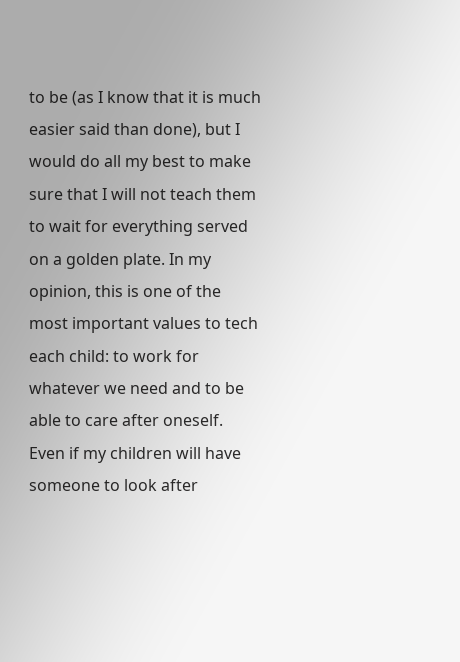to be (as I know that it is much easier said than done), but I would do all my best to make sure that I will not teach them to wait for everything served on a golden plate. In my opinion, this is one of the most important values to tech each child: to work for whatever we need and to be able to care after oneself. Even if my children will have someone to look after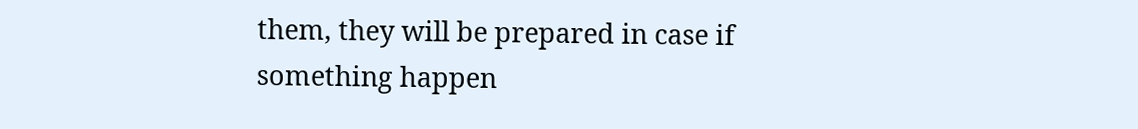them, they will be prepared in case if something happen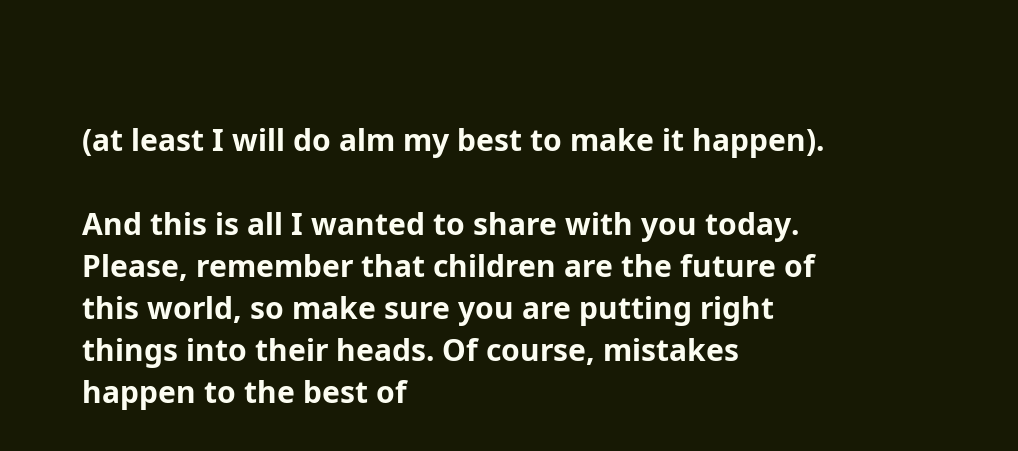(at least I will do alm my best to make it happen).

And this is all I wanted to share with you today. Please, remember that children are the future of this world, so make sure you are putting right things into their heads. Of course, mistakes happen to the best of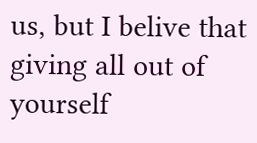us, but I belive that giving all out of yourself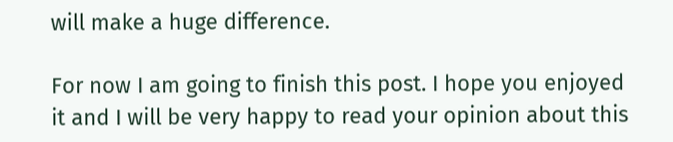will make a huge difference.

For now I am going to finish this post. I hope you enjoyed it and I will be very happy to read your opinion about this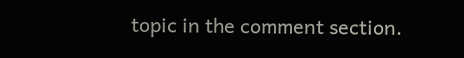topic in the comment section.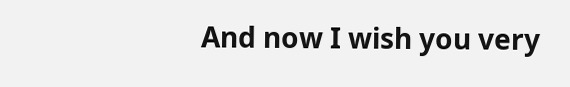And now I wish you very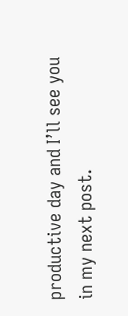productive day and I’ll see you in my next post.